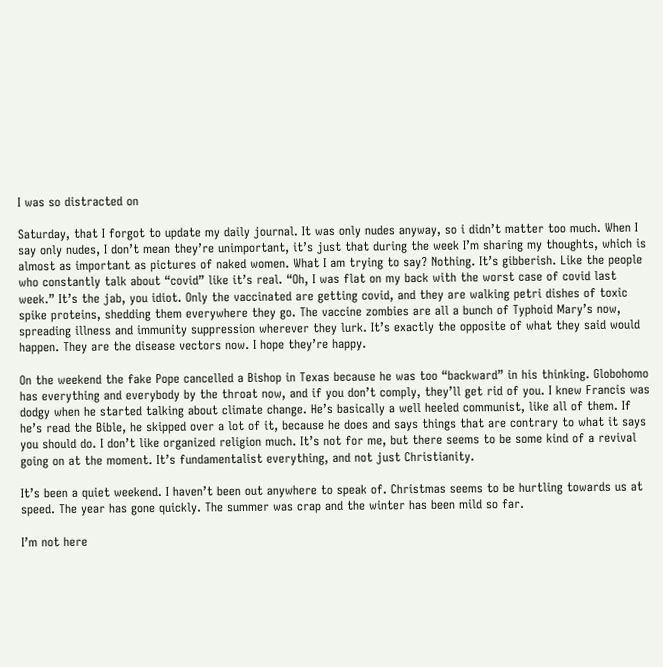I was so distracted on

Saturday, that I forgot to update my daily journal. It was only nudes anyway, so i didn’t matter too much. When I say only nudes, I don’t mean they’re unimportant, it’s just that during the week I’m sharing my thoughts, which is almost as important as pictures of naked women. What I am trying to say? Nothing. It’s gibberish. Like the people who constantly talk about “covid” like it’s real. “Oh, I was flat on my back with the worst case of covid last week.” It’s the jab, you idiot. Only the vaccinated are getting covid, and they are walking petri dishes of toxic spike proteins, shedding them everywhere they go. The vaccine zombies are all a bunch of Typhoid Mary’s now, spreading illness and immunity suppression wherever they lurk. It’s exactly the opposite of what they said would happen. They are the disease vectors now. I hope they’re happy.

On the weekend the fake Pope cancelled a Bishop in Texas because he was too “backward” in his thinking. Globohomo has everything and everybody by the throat now, and if you don’t comply, they’ll get rid of you. I knew Francis was dodgy when he started talking about climate change. He’s basically a well heeled communist, like all of them. If he’s read the Bible, he skipped over a lot of it, because he does and says things that are contrary to what it says you should do. I don’t like organized religion much. It’s not for me, but there seems to be some kind of a revival going on at the moment. It’s fundamentalist everything, and not just Christianity.

It’s been a quiet weekend. I haven’t been out anywhere to speak of. Christmas seems to be hurtling towards us at speed. The year has gone quickly. The summer was crap and the winter has been mild so far.

I’m not here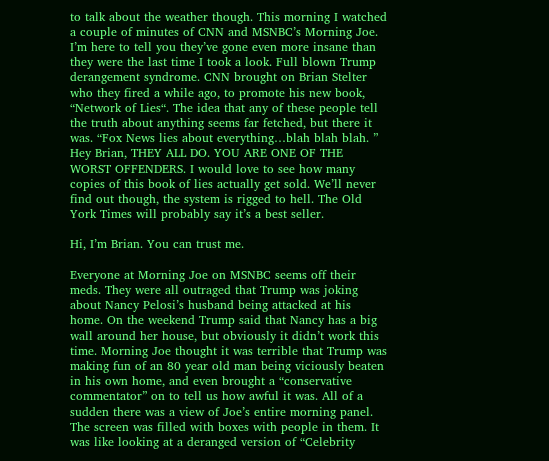to talk about the weather though. This morning I watched a couple of minutes of CNN and MSNBC’s Morning Joe. I’m here to tell you they’ve gone even more insane than they were the last time I took a look. Full blown Trump derangement syndrome. CNN brought on Brian Stelter who they fired a while ago, to promote his new book, “Network of Lies“. The idea that any of these people tell the truth about anything seems far fetched, but there it was. “Fox News lies about everything…blah blah blah. ” Hey Brian, THEY ALL DO. YOU ARE ONE OF THE WORST OFFENDERS. I would love to see how many copies of this book of lies actually get sold. We’ll never find out though, the system is rigged to hell. The Old York Times will probably say it’s a best seller.

Hi, I’m Brian. You can trust me.

Everyone at Morning Joe on MSNBC seems off their meds. They were all outraged that Trump was joking about Nancy Pelosi’s husband being attacked at his home. On the weekend Trump said that Nancy has a big wall around her house, but obviously it didn’t work this time. Morning Joe thought it was terrible that Trump was making fun of an 80 year old man being viciously beaten in his own home, and even brought a “conservative commentator” on to tell us how awful it was. All of a sudden there was a view of Joe’s entire morning panel. The screen was filled with boxes with people in them. It was like looking at a deranged version of “Celebrity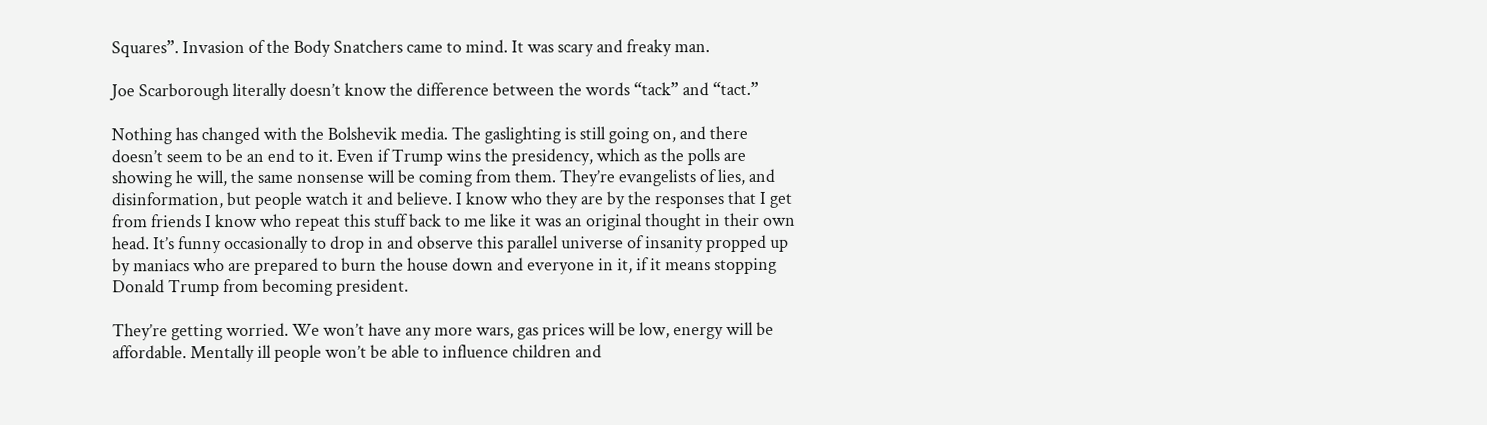Squares”. Invasion of the Body Snatchers came to mind. It was scary and freaky man.

Joe Scarborough literally doesn’t know the difference between the words “tack” and “tact.”

Nothing has changed with the Bolshevik media. The gaslighting is still going on, and there doesn’t seem to be an end to it. Even if Trump wins the presidency, which as the polls are showing he will, the same nonsense will be coming from them. They’re evangelists of lies, and disinformation, but people watch it and believe. I know who they are by the responses that I get from friends I know who repeat this stuff back to me like it was an original thought in their own head. It’s funny occasionally to drop in and observe this parallel universe of insanity propped up by maniacs who are prepared to burn the house down and everyone in it, if it means stopping Donald Trump from becoming president.

They’re getting worried. We won’t have any more wars, gas prices will be low, energy will be affordable. Mentally ill people won’t be able to influence children and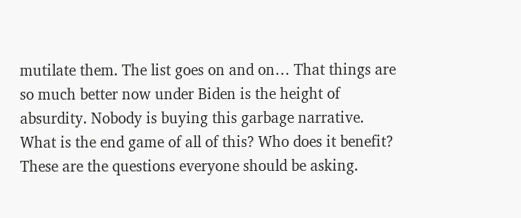mutilate them. The list goes on and on… That things are so much better now under Biden is the height of absurdity. Nobody is buying this garbage narrative. What is the end game of all of this? Who does it benefit? These are the questions everyone should be asking.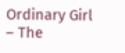Ordinary Girl – The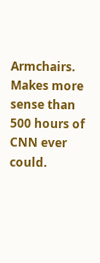Armchairs. Makes more sense than 500 hours of CNN ever could.